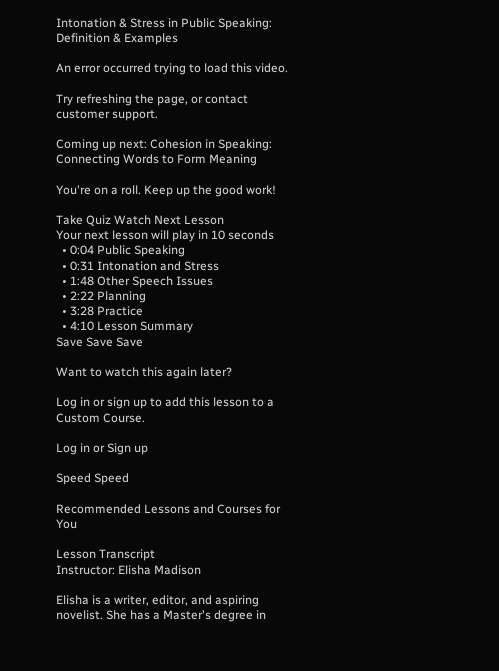Intonation & Stress in Public Speaking: Definition & Examples

An error occurred trying to load this video.

Try refreshing the page, or contact customer support.

Coming up next: Cohesion in Speaking: Connecting Words to Form Meaning

You're on a roll. Keep up the good work!

Take Quiz Watch Next Lesson
Your next lesson will play in 10 seconds
  • 0:04 Public Speaking
  • 0:31 Intonation and Stress
  • 1:48 Other Speech Issues
  • 2:22 Planning
  • 3:28 Practice
  • 4:10 Lesson Summary
Save Save Save

Want to watch this again later?

Log in or sign up to add this lesson to a Custom Course.

Log in or Sign up

Speed Speed

Recommended Lessons and Courses for You

Lesson Transcript
Instructor: Elisha Madison

Elisha is a writer, editor, and aspiring novelist. She has a Master's degree in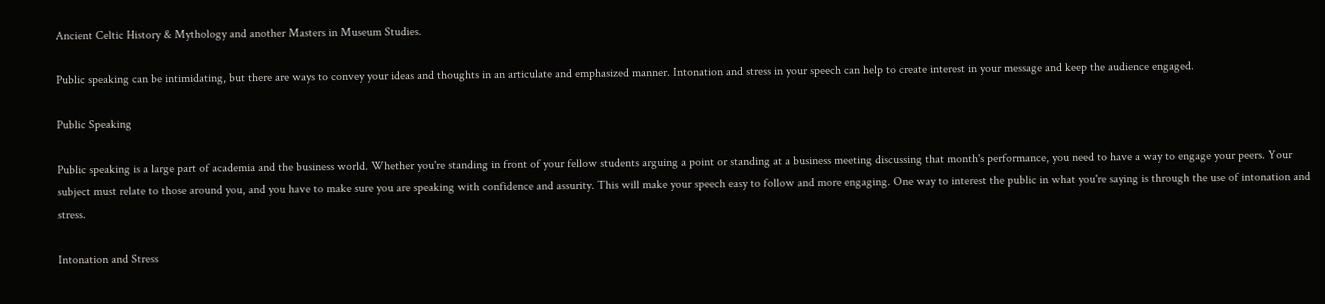Ancient Celtic History & Mythology and another Masters in Museum Studies.

Public speaking can be intimidating, but there are ways to convey your ideas and thoughts in an articulate and emphasized manner. Intonation and stress in your speech can help to create interest in your message and keep the audience engaged.

Public Speaking

Public speaking is a large part of academia and the business world. Whether you're standing in front of your fellow students arguing a point or standing at a business meeting discussing that month's performance, you need to have a way to engage your peers. Your subject must relate to those around you, and you have to make sure you are speaking with confidence and assurity. This will make your speech easy to follow and more engaging. One way to interest the public in what you're saying is through the use of intonation and stress.

Intonation and Stress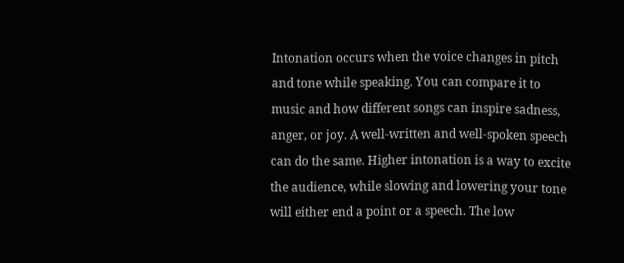Intonation occurs when the voice changes in pitch and tone while speaking. You can compare it to music and how different songs can inspire sadness, anger, or joy. A well-written and well-spoken speech can do the same. Higher intonation is a way to excite the audience, while slowing and lowering your tone will either end a point or a speech. The low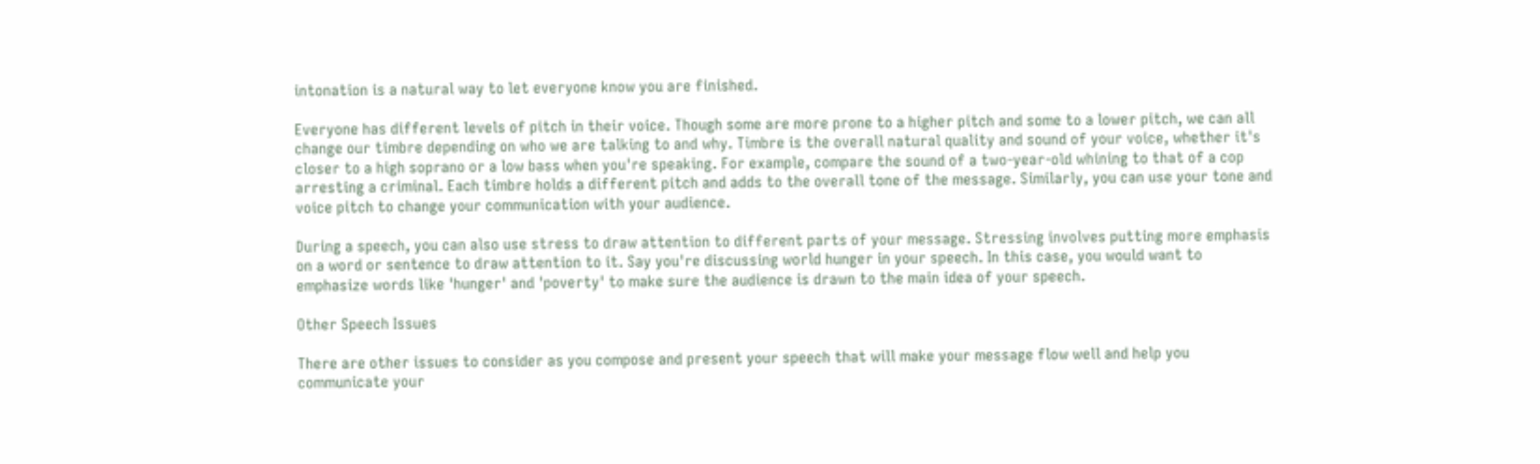intonation is a natural way to let everyone know you are finished.

Everyone has different levels of pitch in their voice. Though some are more prone to a higher pitch and some to a lower pitch, we can all change our timbre depending on who we are talking to and why. Timbre is the overall natural quality and sound of your voice, whether it's closer to a high soprano or a low bass when you're speaking. For example, compare the sound of a two-year-old whining to that of a cop arresting a criminal. Each timbre holds a different pitch and adds to the overall tone of the message. Similarly, you can use your tone and voice pitch to change your communication with your audience.

During a speech, you can also use stress to draw attention to different parts of your message. Stressing involves putting more emphasis on a word or sentence to draw attention to it. Say you're discussing world hunger in your speech. In this case, you would want to emphasize words like 'hunger' and 'poverty' to make sure the audience is drawn to the main idea of your speech.

Other Speech Issues

There are other issues to consider as you compose and present your speech that will make your message flow well and help you communicate your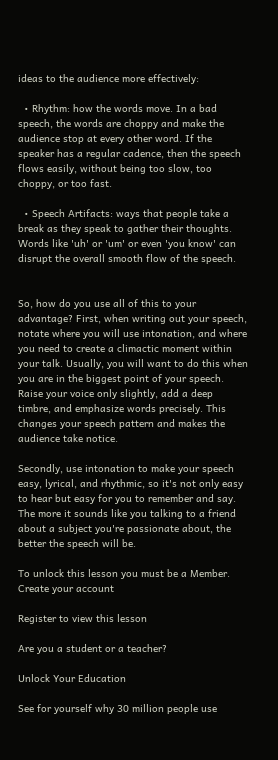ideas to the audience more effectively:

  • Rhythm: how the words move. In a bad speech, the words are choppy and make the audience stop at every other word. If the speaker has a regular cadence, then the speech flows easily, without being too slow, too choppy, or too fast.

  • Speech Artifacts: ways that people take a break as they speak to gather their thoughts. Words like 'uh' or 'um' or even 'you know' can disrupt the overall smooth flow of the speech.


So, how do you use all of this to your advantage? First, when writing out your speech, notate where you will use intonation, and where you need to create a climactic moment within your talk. Usually, you will want to do this when you are in the biggest point of your speech. Raise your voice only slightly, add a deep timbre, and emphasize words precisely. This changes your speech pattern and makes the audience take notice.

Secondly, use intonation to make your speech easy, lyrical, and rhythmic, so it's not only easy to hear but easy for you to remember and say. The more it sounds like you talking to a friend about a subject you're passionate about, the better the speech will be.

To unlock this lesson you must be a Member.
Create your account

Register to view this lesson

Are you a student or a teacher?

Unlock Your Education

See for yourself why 30 million people use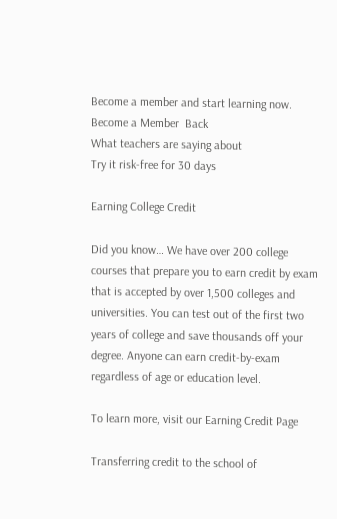Become a member and start learning now.
Become a Member  Back
What teachers are saying about
Try it risk-free for 30 days

Earning College Credit

Did you know… We have over 200 college courses that prepare you to earn credit by exam that is accepted by over 1,500 colleges and universities. You can test out of the first two years of college and save thousands off your degree. Anyone can earn credit-by-exam regardless of age or education level.

To learn more, visit our Earning Credit Page

Transferring credit to the school of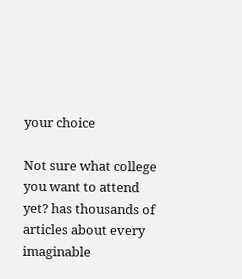your choice

Not sure what college you want to attend yet? has thousands of articles about every imaginable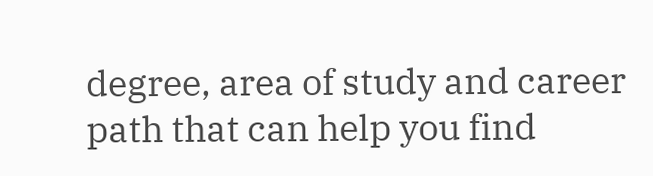degree, area of study and career path that can help you find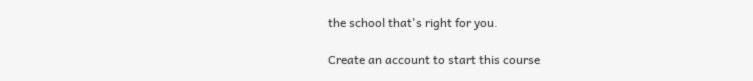the school that's right for you.

Create an account to start this course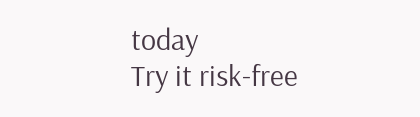today
Try it risk-free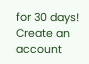for 30 days!
Create an account